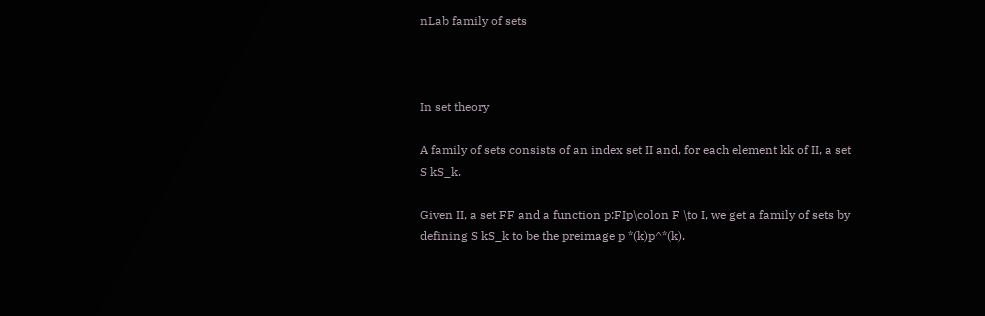nLab family of sets



In set theory

A family of sets consists of an index set II and, for each element kk of II, a set S kS_k.

Given II, a set FF and a function p:FIp\colon F \to I, we get a family of sets by defining S kS_k to be the preimage p *(k)p^*(k).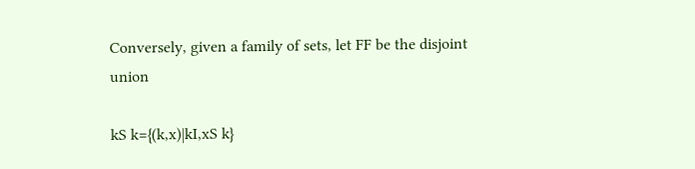Conversely, given a family of sets, let FF be the disjoint union

kS k={(k,x)|kI,xS k}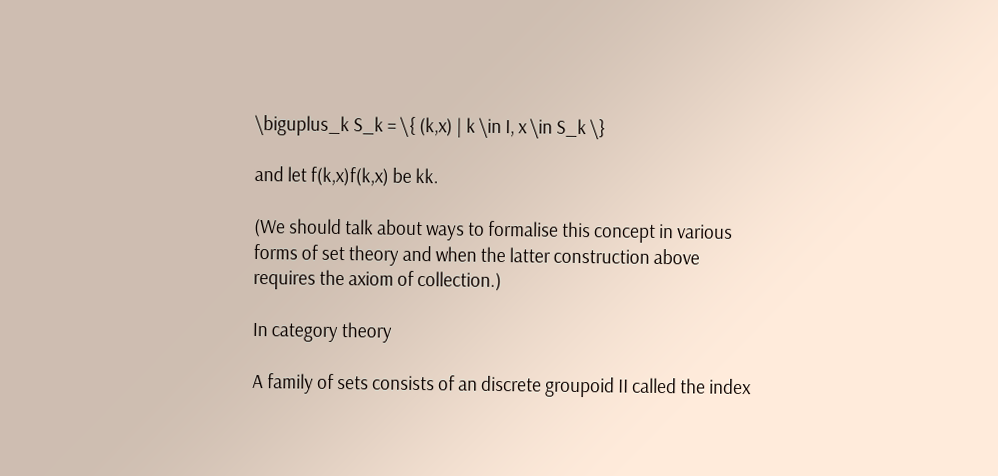\biguplus_k S_k = \{ (k,x) | k \in I, x \in S_k \}

and let f(k,x)f(k,x) be kk.

(We should talk about ways to formalise this concept in various forms of set theory and when the latter construction above requires the axiom of collection.)

In category theory

A family of sets consists of an discrete groupoid II called the index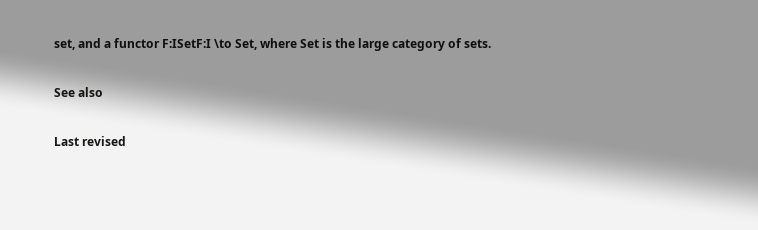set, and a functor F:ISetF:I \to Set, where Set is the large category of sets.

See also

Last revised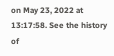on May 23, 2022 at 13:17:58. See the history of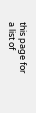this page for a list of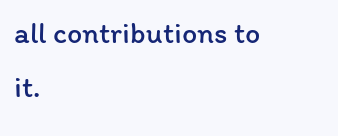all contributions to it.